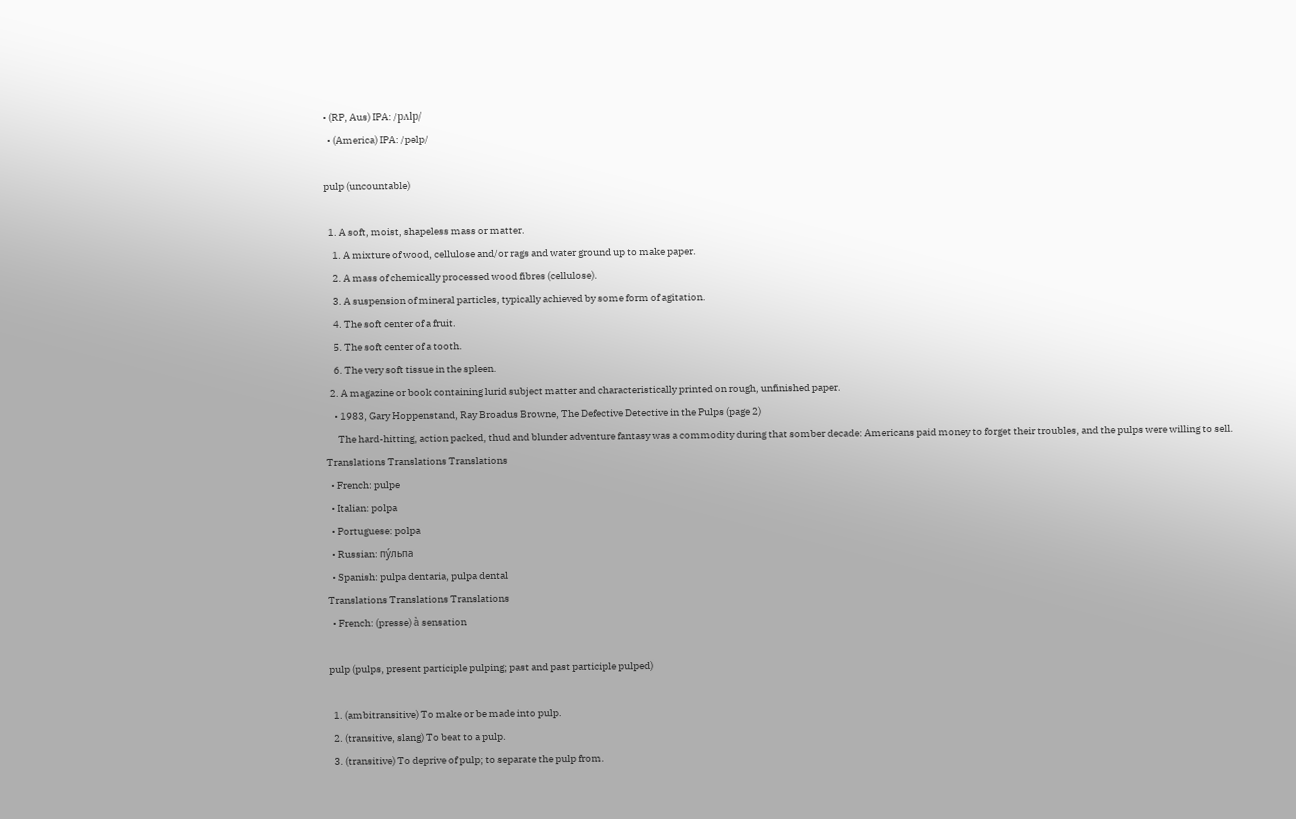• (RP, Aus) IPA: /pʌlp/
  • (America) IPA: /pəlp/

pulp (uncountable)

  1. A soft, moist, shapeless mass or matter.
    1. A mixture of wood, cellulose and/or rags and water ground up to make paper.
    2. A mass of chemically processed wood fibres (cellulose).
    3. A suspension of mineral particles, typically achieved by some form of agitation.
    4. The soft center of a fruit.
    5. The soft center of a tooth.
    6. The very soft tissue in the spleen.
  2. A magazine or book containing lurid subject matter and characteristically printed on rough, unfinished paper.
    • 1983, Gary Hoppenstand, Ray Broadus Browne, The Defective Detective in the Pulps (page 2)
      The hard-hitting, action packed, thud and blunder adventure fantasy was a commodity during that somber decade: Americans paid money to forget their troubles, and the pulps were willing to sell.
Translations Translations Translations
  • French: pulpe
  • Italian: polpa
  • Portuguese: polpa
  • Russian: пу́льпа
  • Spanish: pulpa dentaria, pulpa dental
Translations Translations Translations
  • French: (presse) à sensation

pulp (pulps, present participle pulping; past and past participle pulped)

  1. (ambitransitive) To make or be made into pulp.
  2. (transitive, slang) To beat to a pulp.
  3. (transitive) To deprive of pulp; to separate the pulp from.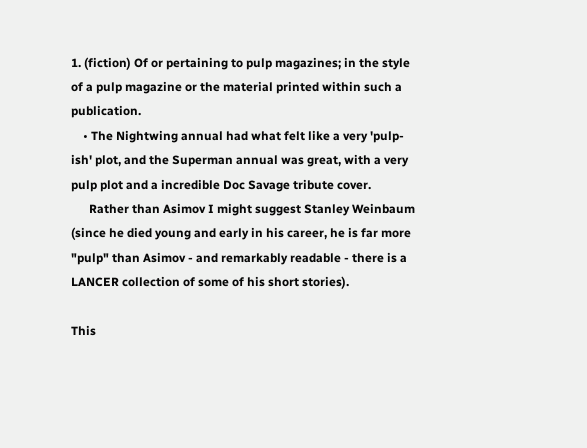1. (fiction) Of or pertaining to pulp magazines; in the style of a pulp magazine or the material printed within such a publication.
    • The Nightwing annual had what felt like a very 'pulp-ish' plot, and the Superman annual was great, with a very pulp plot and a incredible Doc Savage tribute cover.
      Rather than Asimov I might suggest Stanley Weinbaum (since he died young and early in his career, he is far more "pulp" than Asimov - and remarkably readable - there is a LANCER collection of some of his short stories).

This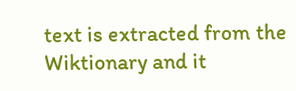text is extracted from the Wiktionary and it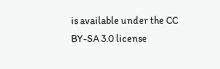is available under the CC BY-SA 3.0 license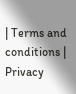| Terms and conditions | Privacy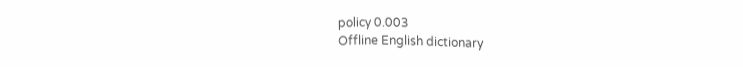policy 0.003
Offline English dictionary